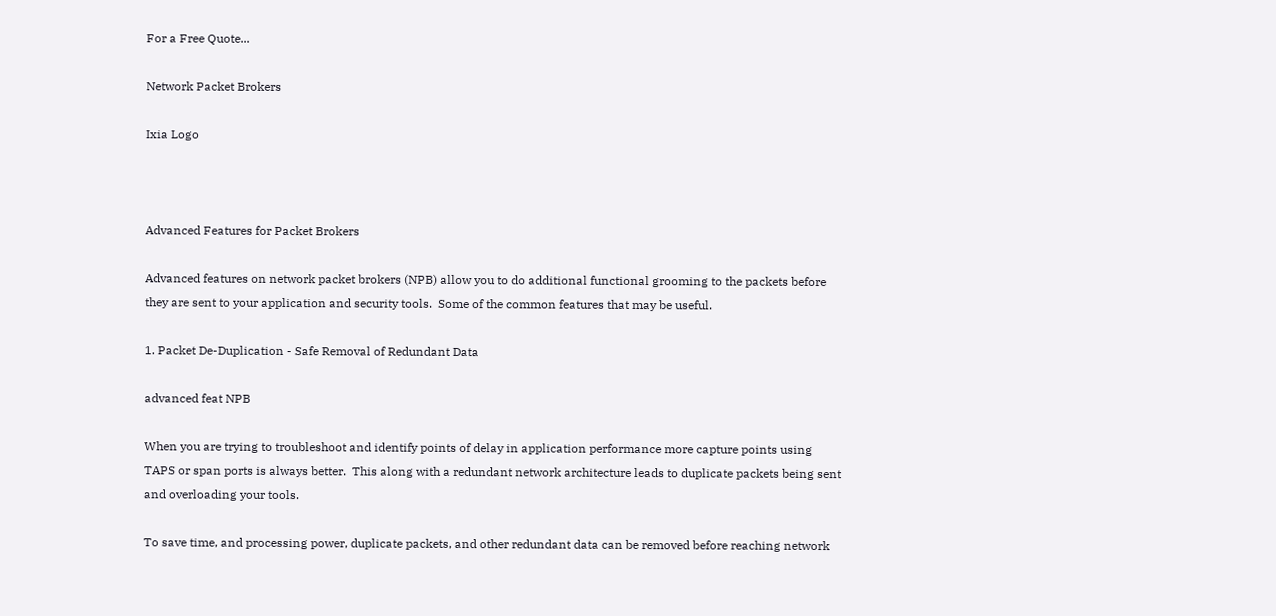For a Free Quote...

Network Packet Brokers

Ixia Logo



Advanced Features for Packet Brokers

Advanced features on network packet brokers (NPB) allow you to do additional functional grooming to the packets before they are sent to your application and security tools.  Some of the common features that may be useful.

1. Packet De-Duplication - Safe Removal of Redundant Data

advanced feat NPB

When you are trying to troubleshoot and identify points of delay in application performance more capture points using TAPS or span ports is always better.  This along with a redundant network architecture leads to duplicate packets being sent and overloading your tools.

To save time, and processing power, duplicate packets, and other redundant data can be removed before reaching network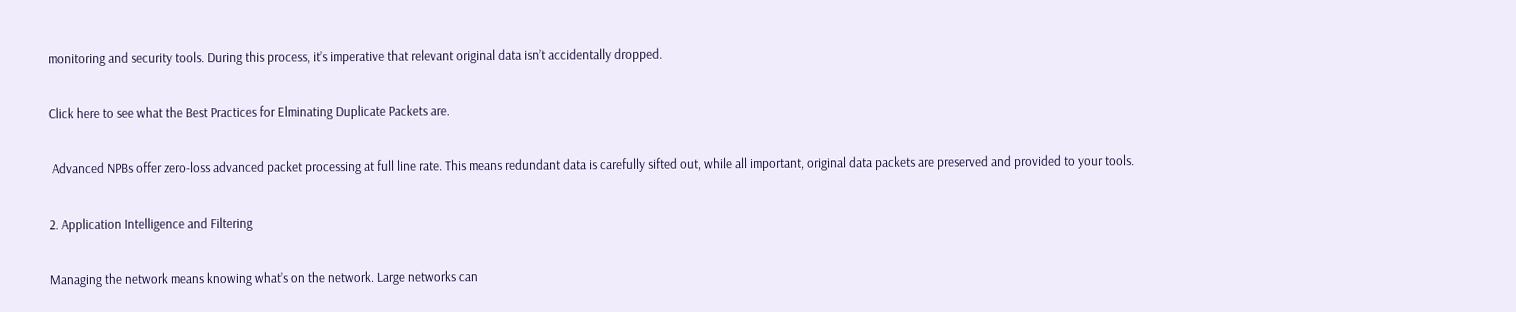monitoring and security tools. During this process, it’s imperative that relevant original data isn’t accidentally dropped.

Click here to see what the Best Practices for Elminating Duplicate Packets are.

 Advanced NPBs offer zero-loss advanced packet processing at full line rate. This means redundant data is carefully sifted out, while all important, original data packets are preserved and provided to your tools.

2. Application Intelligence and Filtering

Managing the network means knowing what’s on the network. Large networks can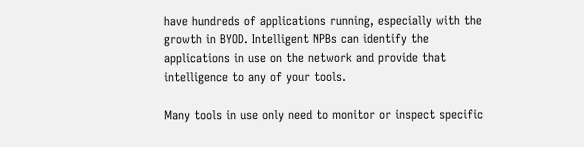have hundreds of applications running, especially with the growth in BYOD. Intelligent NPBs can identify the applications in use on the network and provide that intelligence to any of your tools.

Many tools in use only need to monitor or inspect specific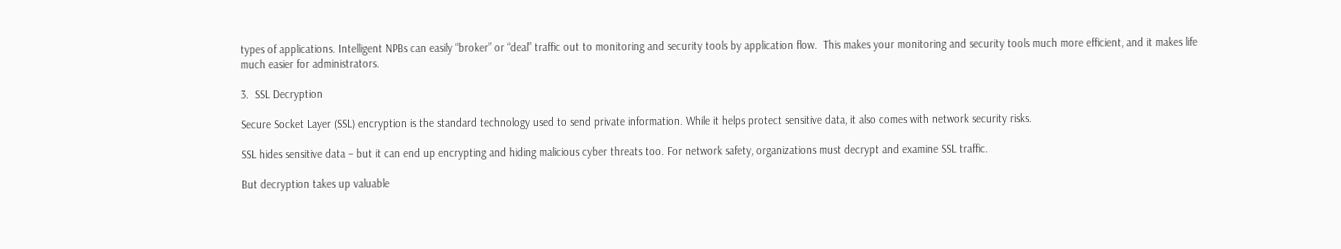types of applications. Intelligent NPBs can easily “broker” or “deal” traffic out to monitoring and security tools by application flow.  This makes your monitoring and security tools much more efficient, and it makes life much easier for administrators.

3.  SSL Decryption

Secure Socket Layer (SSL) encryption is the standard technology used to send private information. While it helps protect sensitive data, it also comes with network security risks.

SSL hides sensitive data – but it can end up encrypting and hiding malicious cyber threats too. For network safety, organizations must decrypt and examine SSL traffic.

But decryption takes up valuable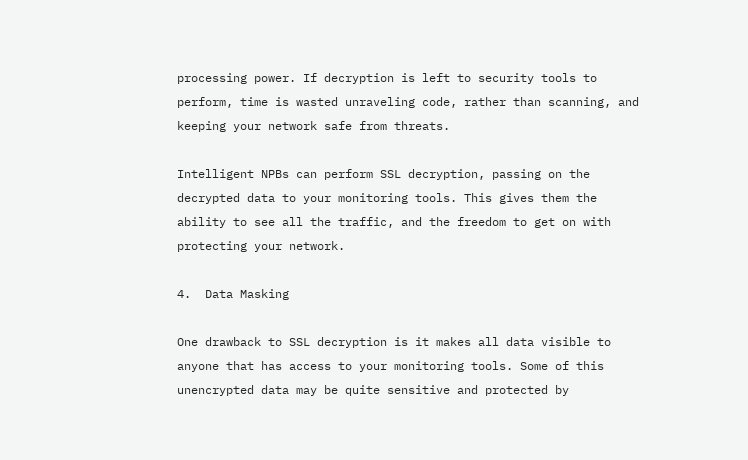processing power. If decryption is left to security tools to perform, time is wasted unraveling code, rather than scanning, and keeping your network safe from threats.

Intelligent NPBs can perform SSL decryption, passing on the decrypted data to your monitoring tools. This gives them the ability to see all the traffic, and the freedom to get on with protecting your network.

4.  Data Masking

One drawback to SSL decryption is it makes all data visible to anyone that has access to your monitoring tools. Some of this unencrypted data may be quite sensitive and protected by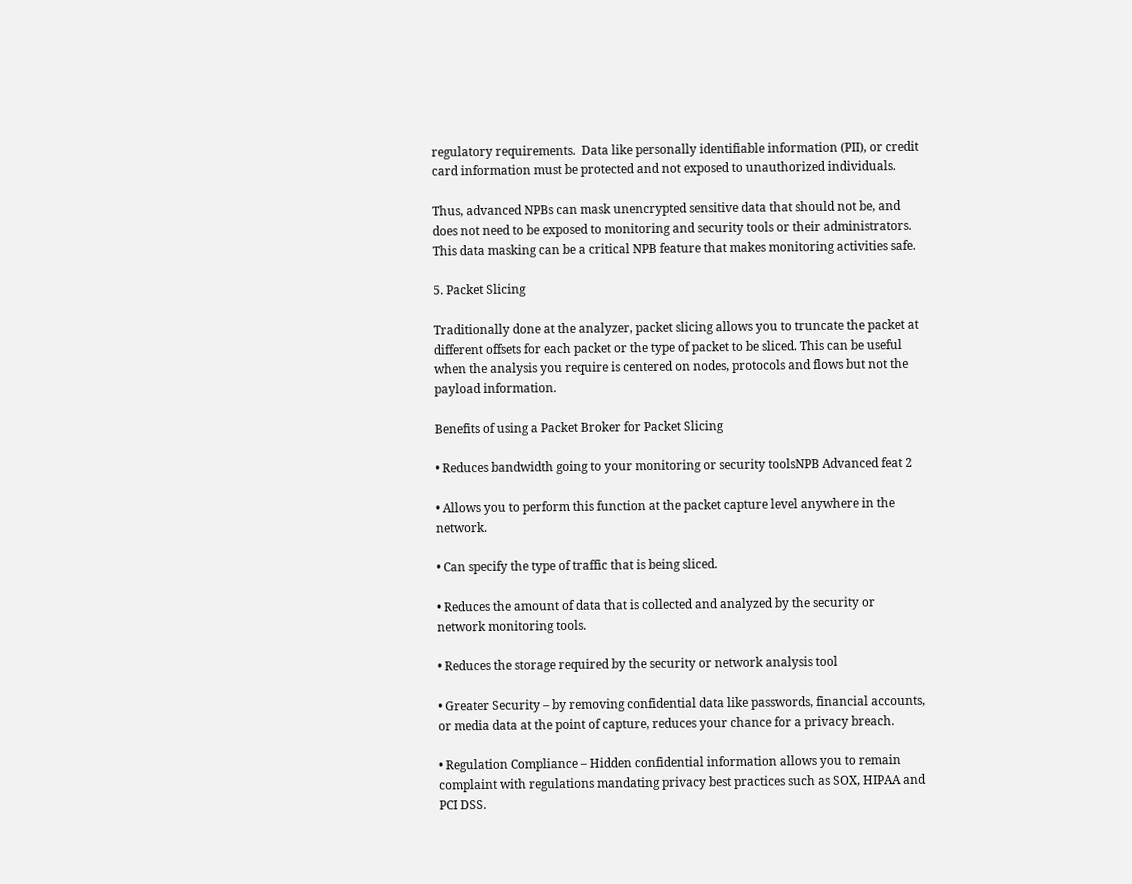regulatory requirements.  Data like personally identifiable information (PII), or credit card information must be protected and not exposed to unauthorized individuals.

Thus, advanced NPBs can mask unencrypted sensitive data that should not be, and does not need to be exposed to monitoring and security tools or their administrators. This data masking can be a critical NPB feature that makes monitoring activities safe.

5. Packet Slicing

Traditionally done at the analyzer, packet slicing allows you to truncate the packet at different offsets for each packet or the type of packet to be sliced. This can be useful when the analysis you require is centered on nodes, protocols and flows but not the payload information.

Benefits of using a Packet Broker for Packet Slicing

• Reduces bandwidth going to your monitoring or security toolsNPB Advanced feat 2

• Allows you to perform this function at the packet capture level anywhere in the network.

• Can specify the type of traffic that is being sliced.

• Reduces the amount of data that is collected and analyzed by the security or network monitoring tools.

• Reduces the storage required by the security or network analysis tool

• Greater Security – by removing confidential data like passwords, financial accounts, or media data at the point of capture, reduces your chance for a privacy breach.

• Regulation Compliance – Hidden confidential information allows you to remain complaint with regulations mandating privacy best practices such as SOX, HIPAA and PCI DSS.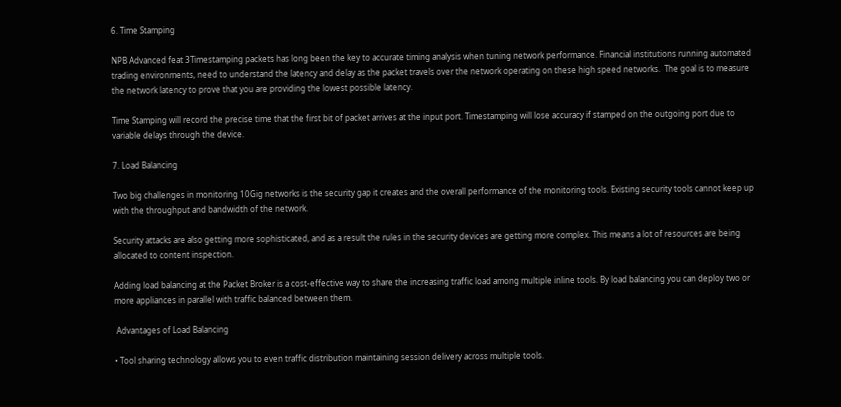6. Time Stamping

NPB Advanced feat 3Timestamping packets has long been the key to accurate timing analysis when tuning network performance. Financial institutions running automated trading environments, need to understand the latency and delay as the packet travels over the network operating on these high speed networks.  The goal is to measure the network latency to prove that you are providing the lowest possible latency.

Time Stamping will record the precise time that the first bit of packet arrives at the input port. Timestamping will lose accuracy if stamped on the outgoing port due to variable delays through the device.

7. Load Balancing

Two big challenges in monitoring 10Gig networks is the security gap it creates and the overall performance of the monitoring tools. Existing security tools cannot keep up with the throughput and bandwidth of the network.

Security attacks are also getting more sophisticated, and as a result the rules in the security devices are getting more complex. This means a lot of resources are being allocated to content inspection.

Adding load balancing at the Packet Broker is a cost-effective way to share the increasing traffic load among multiple inline tools. By load balancing you can deploy two or more appliances in parallel with traffic balanced between them.

 Advantages of Load Balancing

• Tool sharing technology allows you to even traffic distribution maintaining session delivery across multiple tools.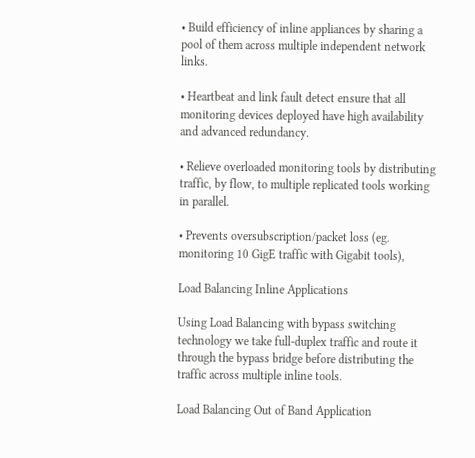• Build efficiency of inline appliances by sharing a pool of them across multiple independent network links.

• Heartbeat and link fault detect ensure that all monitoring devices deployed have high availability and advanced redundancy.

• Relieve overloaded monitoring tools by distributing traffic, by flow, to multiple replicated tools working in parallel.

• Prevents oversubscription/packet loss (eg. monitoring 10 GigE traffic with Gigabit tools),

Load Balancing Inline Applications

Using Load Balancing with bypass switching technology we take full-duplex traffic and route it through the bypass bridge before distributing the traffic across multiple inline tools.

Load Balancing Out of Band Application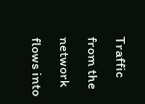Traffic from the network flows into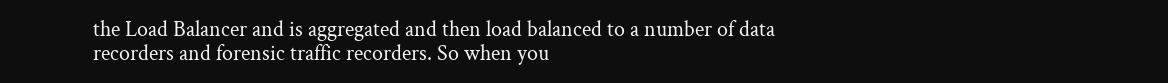the Load Balancer and is aggregated and then load balanced to a number of data recorders and forensic traffic recorders. So when you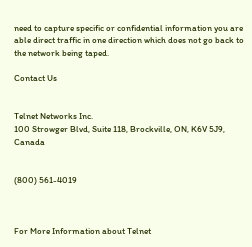need to capture specific or confidential information you are able direct traffic in one direction which does not go back to the network being taped.

Contact Us


Telnet Networks Inc.
100 Strowger Blvd, Suite 118, Brockville, ON, K6V 5J9, Canada


(800) 561-4019



For More Information about Telnet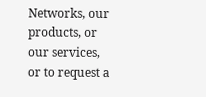Networks, our products, or our services, or to request a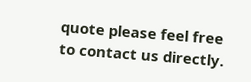quote please feel free to contact us directly.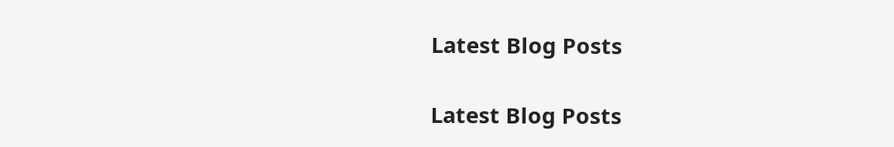Latest Blog Posts

Latest Blog Posts